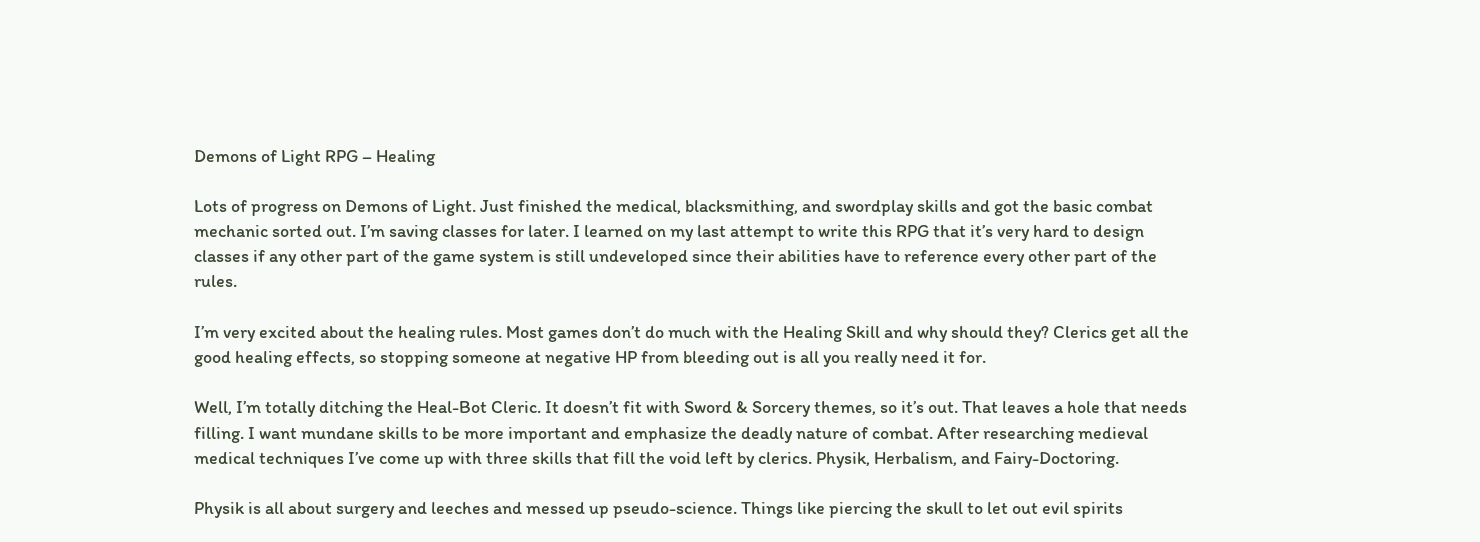Demons of Light RPG – Healing

Lots of progress on Demons of Light. Just finished the medical, blacksmithing, and swordplay skills and got the basic combat mechanic sorted out. I’m saving classes for later. I learned on my last attempt to write this RPG that it’s very hard to design classes if any other part of the game system is still undeveloped since their abilities have to reference every other part of the rules.

I’m very excited about the healing rules. Most games don’t do much with the Healing Skill and why should they? Clerics get all the good healing effects, so stopping someone at negative HP from bleeding out is all you really need it for.

Well, I’m totally ditching the Heal-Bot Cleric. It doesn’t fit with Sword & Sorcery themes, so it’s out. That leaves a hole that needs filling. I want mundane skills to be more important and emphasize the deadly nature of combat. After researching medieval medical techniques I’ve come up with three skills that fill the void left by clerics. Physik, Herbalism, and Fairy-Doctoring.

Physik is all about surgery and leeches and messed up pseudo-science. Things like piercing the skull to let out evil spirits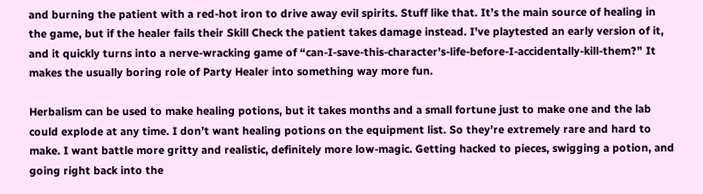and burning the patient with a red-hot iron to drive away evil spirits. Stuff like that. It’s the main source of healing in the game, but if the healer fails their Skill Check the patient takes damage instead. I’ve playtested an early version of it, and it quickly turns into a nerve-wracking game of “can-I-save-this-character’s-life-before-I-accidentally-kill-them?” It makes the usually boring role of Party Healer into something way more fun.

Herbalism can be used to make healing potions, but it takes months and a small fortune just to make one and the lab could explode at any time. I don’t want healing potions on the equipment list. So they’re extremely rare and hard to make. I want battle more gritty and realistic, definitely more low-magic. Getting hacked to pieces, swigging a potion, and going right back into the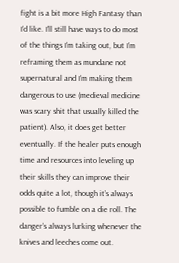fight is a bit more High Fantasy than I’d like. I’ll still have ways to do most of the things I’m taking out, but I’m reframing them as mundane not supernatural and I’m making them dangerous to use (medieval medicine was scary shit that usually killed the patient). Also, it does get better eventually. If the healer puts enough time and resources into leveling up their skills they can improve their odds quite a lot, though it’s always possible to fumble on a die roll. The danger’s always lurking whenever the knives and leeches come out.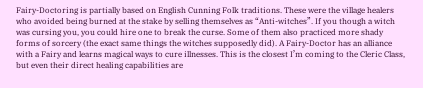Fairy-Doctoring is partially based on English Cunning Folk traditions. These were the village healers who avoided being burned at the stake by selling themselves as “Anti-witches”. If you though a witch was cursing you, you could hire one to break the curse. Some of them also practiced more shady forms of sorcery (the exact same things the witches supposedly did). A Fairy-Doctor has an alliance with a Fairy and learns magical ways to cure illnesses. This is the closest I’m coming to the Cleric Class, but even their direct healing capabilities are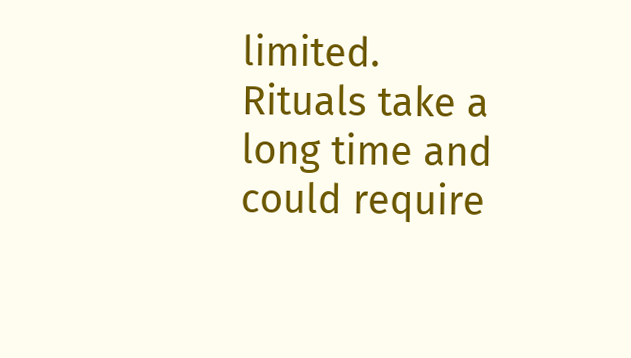limited. Rituals take a long time and could require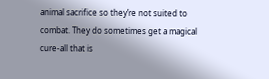animal sacrifice so they’re not suited to combat. They do sometimes get a magical cure-all that is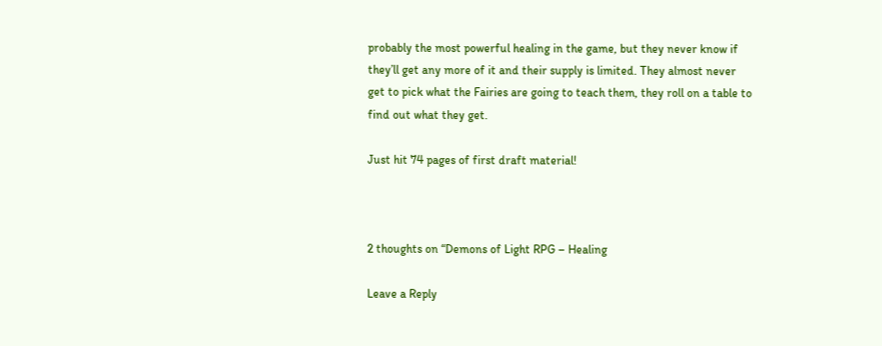probably the most powerful healing in the game, but they never know if they’ll get any more of it and their supply is limited. They almost never get to pick what the Fairies are going to teach them, they roll on a table to find out what they get.

Just hit 74 pages of first draft material!



2 thoughts on “Demons of Light RPG – Healing

Leave a Reply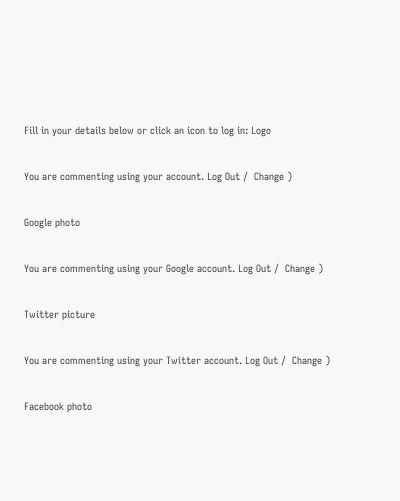Fill in your details below or click an icon to log in: Logo

You are commenting using your account. Log Out /  Change )

Google photo

You are commenting using your Google account. Log Out /  Change )

Twitter picture

You are commenting using your Twitter account. Log Out /  Change )

Facebook photo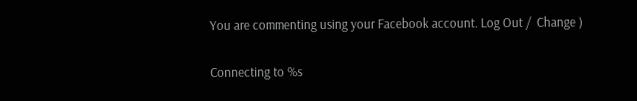You are commenting using your Facebook account. Log Out /  Change )

Connecting to %s